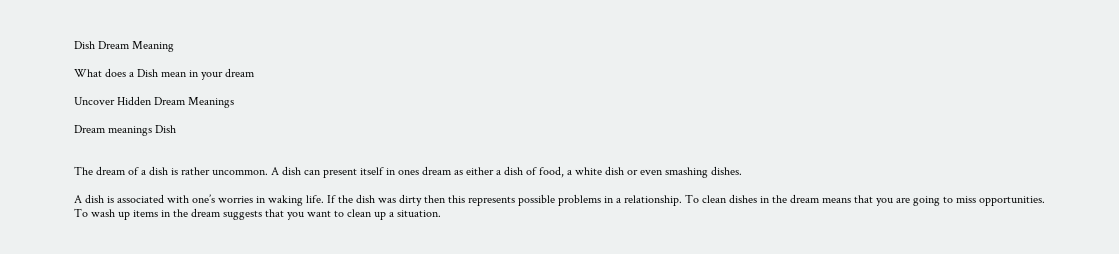Dish Dream Meaning

What does a Dish mean in your dream

Uncover Hidden Dream Meanings

Dream meanings Dish


The dream of a dish is rather uncommon. A dish can present itself in ones dream as either a dish of food, a white dish or even smashing dishes.

A dish is associated with one’s worries in waking life. If the dish was dirty then this represents possible problems in a relationship. To clean dishes in the dream means that you are going to miss opportunities. To wash up items in the dream suggests that you want to clean up a situation.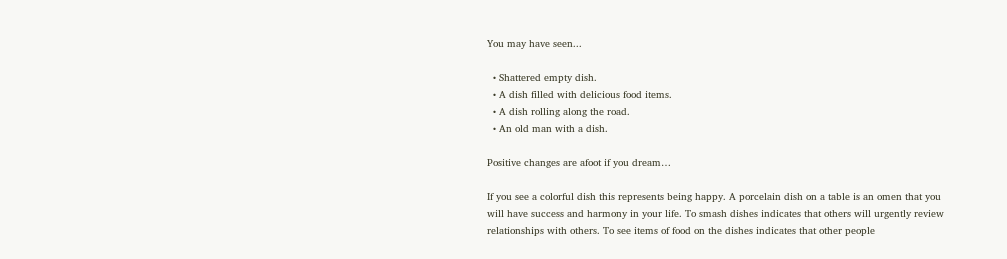You may have seen...

  • Shattered empty dish.
  • A dish filled with delicious food items.
  • A dish rolling along the road.
  • An old man with a dish.

Positive changes are afoot if you dream…

If you see a colorful dish this represents being happy. A porcelain dish on a table is an omen that you will have success and harmony in your life. To smash dishes indicates that others will urgently review relationships with others. To see items of food on the dishes indicates that other people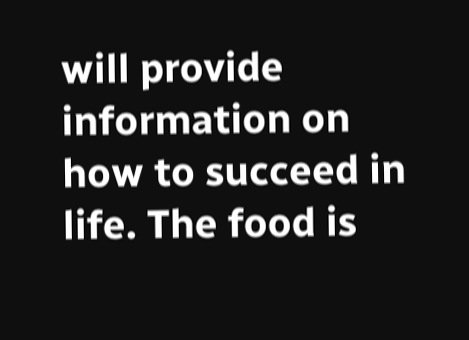will provide information on how to succeed in life. The food is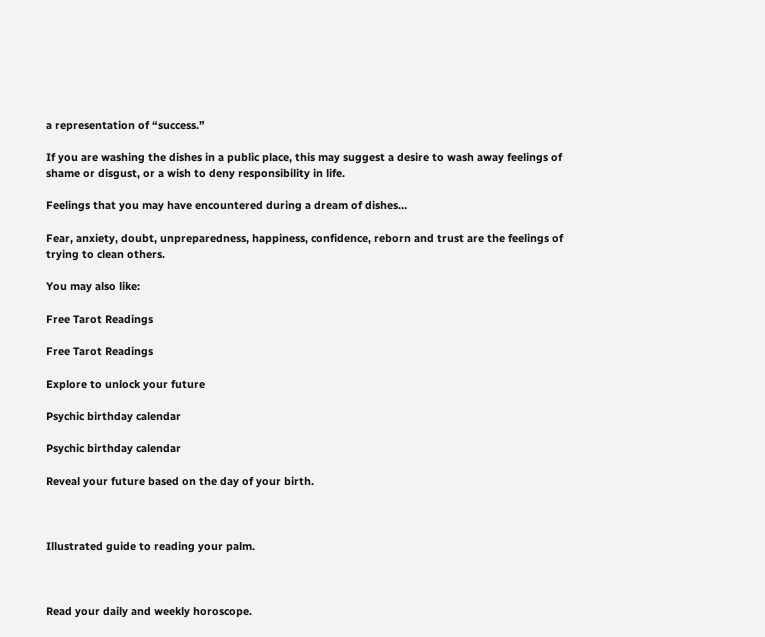a representation of “success.”

If you are washing the dishes in a public place, this may suggest a desire to wash away feelings of shame or disgust, or a wish to deny responsibility in life.

Feelings that you may have encountered during a dream of dishes…

Fear, anxiety, doubt, unpreparedness, happiness, confidence, reborn and trust are the feelings of trying to clean others.

You may also like:

Free Tarot Readings

Free Tarot Readings

Explore to unlock your future

Psychic birthday calendar

Psychic birthday calendar

Reveal your future based on the day of your birth.



Illustrated guide to reading your palm.



Read your daily and weekly horoscope.